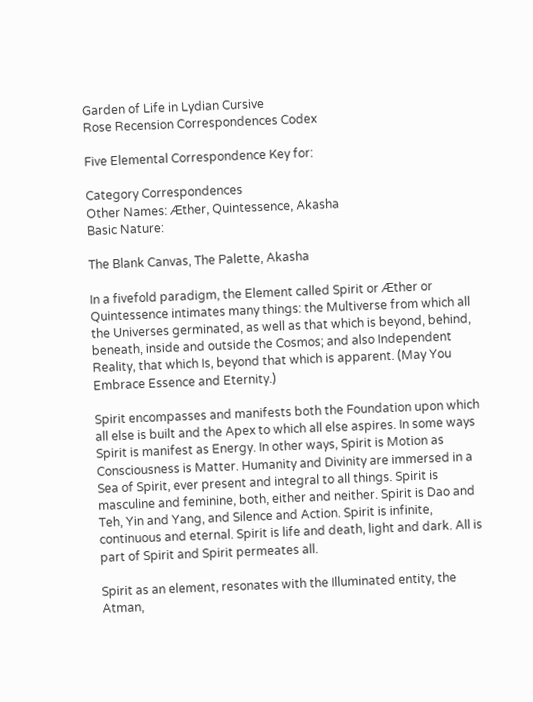Garden of Life in Lydian Cursive
Rose Recension Correspondences Codex

Five Elemental Correspondence Key for:

Category Correspondences
Other Names: Æther, Quintessence, Akasha
Basic Nature:

The Blank Canvas, The Palette, Akasha

In a fivefold paradigm, the Element called Spirit or Æther or Quintessence intimates many things: the Multiverse from which all the Universes germinated, as well as that which is beyond, behind, beneath, inside and outside the Cosmos; and also Independent Reality, that which Is, beyond that which is apparent. (May You Embrace Essence and Eternity.)

Spirit encompasses and manifests both the Foundation upon which all else is built and the Apex to which all else aspires. In some ways Spirit is manifest as Energy. In other ways, Spirit is Motion as Consciousness is Matter. Humanity and Divinity are immersed in a Sea of Spirit, ever present and integral to all things. Spirit is masculine and feminine, both, either and neither. Spirit is Dao and Teh, Yin and Yang, and Silence and Action. Spirit is infinite, continuous and eternal. Spirit is life and death, light and dark. All is part of Spirit and Spirit permeates all.

Spirit as an element, resonates with the Illuminated entity, the Atman,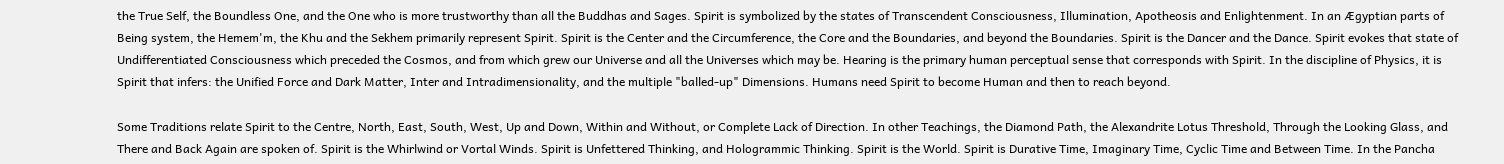the True Self, the Boundless One, and the One who is more trustworthy than all the Buddhas and Sages. Spirit is symbolized by the states of Transcendent Consciousness, Illumination, Apotheosis and Enlightenment. In an Ægyptian parts of Being system, the Hemem'm, the Khu and the Sekhem primarily represent Spirit. Spirit is the Center and the Circumference, the Core and the Boundaries, and beyond the Boundaries. Spirit is the Dancer and the Dance. Spirit evokes that state of Undifferentiated Consciousness which preceded the Cosmos, and from which grew our Universe and all the Universes which may be. Hearing is the primary human perceptual sense that corresponds with Spirit. In the discipline of Physics, it is Spirit that infers: the Unified Force and Dark Matter, Inter and Intradimensionality, and the multiple "balled-up" Dimensions. Humans need Spirit to become Human and then to reach beyond.

Some Traditions relate Spirit to the Centre, North, East, South, West, Up and Down, Within and Without, or Complete Lack of Direction. In other Teachings, the Diamond Path, the Alexandrite Lotus Threshold, Through the Looking Glass, and There and Back Again are spoken of. Spirit is the Whirlwind or Vortal Winds. Spirit is Unfettered Thinking, and Hologrammic Thinking. Spirit is the World. Spirit is Durative Time, Imaginary Time, Cyclic Time and Between Time. In the Pancha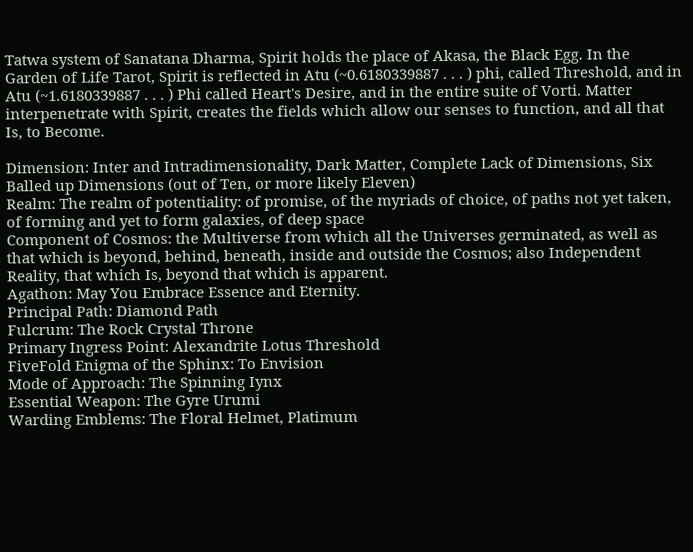Tatwa system of Sanatana Dharma, Spirit holds the place of Akasa, the Black Egg. In the Garden of Life Tarot, Spirit is reflected in Atu (~0.6180339887 . . . ) phi, called Threshold, and in Atu (~1.6180339887 . . . ) Phi called Heart's Desire, and in the entire suite of Vorti. Matter interpenetrate with Spirit, creates the fields which allow our senses to function, and all that Is, to Become.

Dimension: Inter and Intradimensionality, Dark Matter, Complete Lack of Dimensions, Six Balled up Dimensions (out of Ten, or more likely Eleven)
Realm: The realm of potentiality: of promise, of the myriads of choice, of paths not yet taken, of forming and yet to form galaxies, of deep space
Component of Cosmos: the Multiverse from which all the Universes germinated, as well as that which is beyond, behind, beneath, inside and outside the Cosmos; also Independent Reality, that which Is, beyond that which is apparent.
Agathon: May You Embrace Essence and Eternity.
Principal Path: Diamond Path
Fulcrum: The Rock Crystal Throne
Primary Ingress Point: Alexandrite Lotus Threshold
FiveFold Enigma of the Sphinx: To Envision
Mode of Approach: The Spinning Iynx
Essential Weapon: The Gyre Urumi
Warding Emblems: The Floral Helmet, Platimum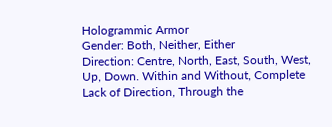Hologrammic Armor
Gender: Both, Neither, Either
Direction: Centre, North, East, South, West, Up, Down. Within and Without, Complete Lack of Direction, Through the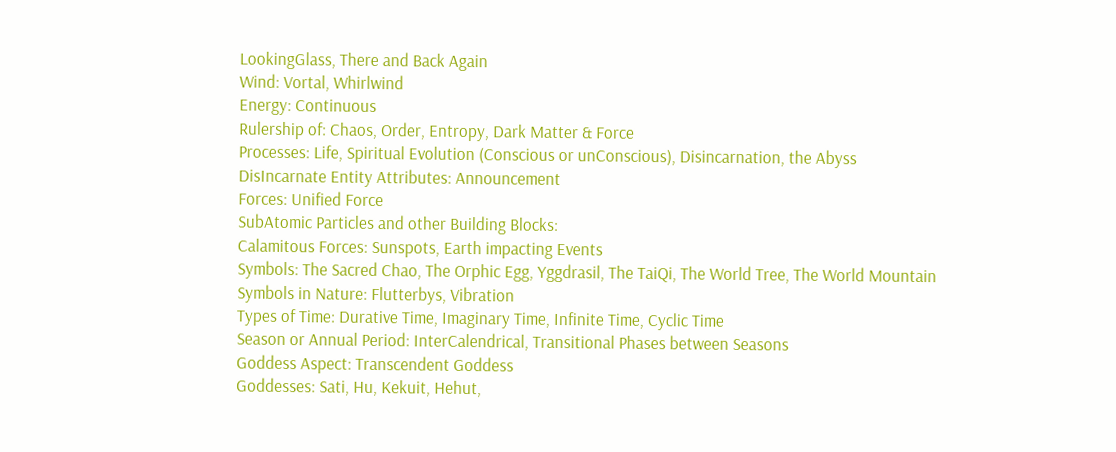LookingGlass, There and Back Again
Wind: Vortal, Whirlwind
Energy: Continuous
Rulership of: Chaos, Order, Entropy, Dark Matter & Force
Processes: Life, Spiritual Evolution (Conscious or unConscious), Disincarnation, the Abyss
DisIncarnate Entity Attributes: Announcement
Forces: Unified Force
SubAtomic Particles and other Building Blocks:
Calamitous Forces: Sunspots, Earth impacting Events
Symbols: The Sacred Chao, The Orphic Egg, Yggdrasil, The TaiQi, The World Tree, The World Mountain
Symbols in Nature: Flutterbys, Vibration
Types of Time: Durative Time, Imaginary Time, Infinite Time, Cyclic Time
Season or Annual Period: InterCalendrical, Transitional Phases between Seasons
Goddess Aspect: Transcendent Goddess
Goddesses: Sati, Hu, Kekuit, Hehut,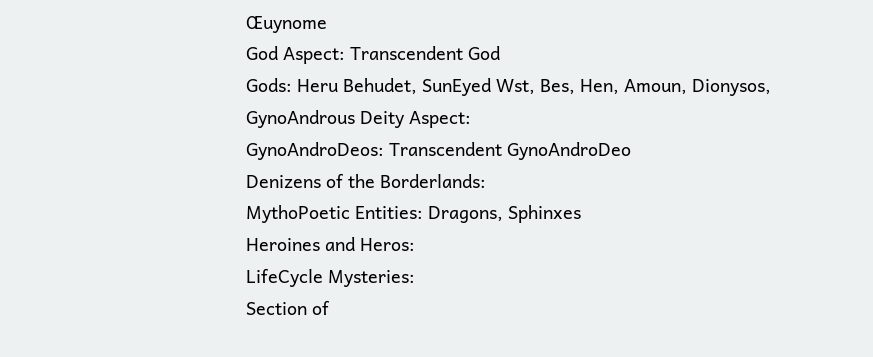Œuynome
God Aspect: Transcendent God
Gods: Heru Behudet, SunEyed Wst, Bes, Hen, Amoun, Dionysos,
GynoAndrous Deity Aspect:
GynoAndroDeos: Transcendent GynoAndroDeo
Denizens of the Borderlands:
MythoPoetic Entities: Dragons, Sphinxes
Heroines and Heros:
LifeCycle Mysteries:
Section of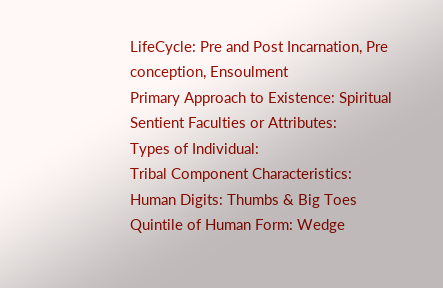LifeCycle: Pre and Post Incarnation, Pre conception, Ensoulment
Primary Approach to Existence: Spiritual
Sentient Faculties or Attributes:
Types of Individual:
Tribal Component Characteristics:
Human Digits: Thumbs & Big Toes
Quintile of Human Form: Wedge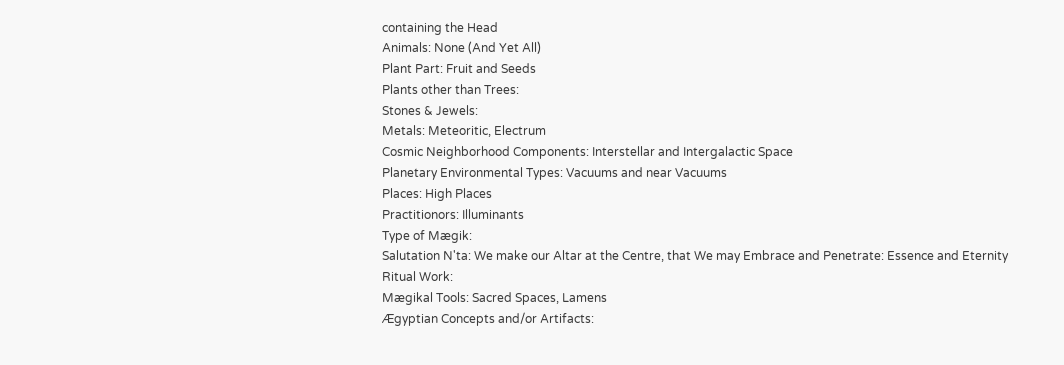containing the Head
Animals: None (And Yet All)
Plant Part: Fruit and Seeds
Plants other than Trees:
Stones & Jewels:
Metals: Meteoritic, Electrum
Cosmic Neighborhood Components: Interstellar and Intergalactic Space
Planetary Environmental Types: Vacuums and near Vacuums
Places: High Places
Practitionors: Illuminants
Type of Mægik:
Salutation N'ta: We make our Altar at the Centre, that We may Embrace and Penetrate: Essence and Eternity
Ritual Work:
Mægikal Tools: Sacred Spaces, Lamens
Ægyptian Concepts and/or Artifacts: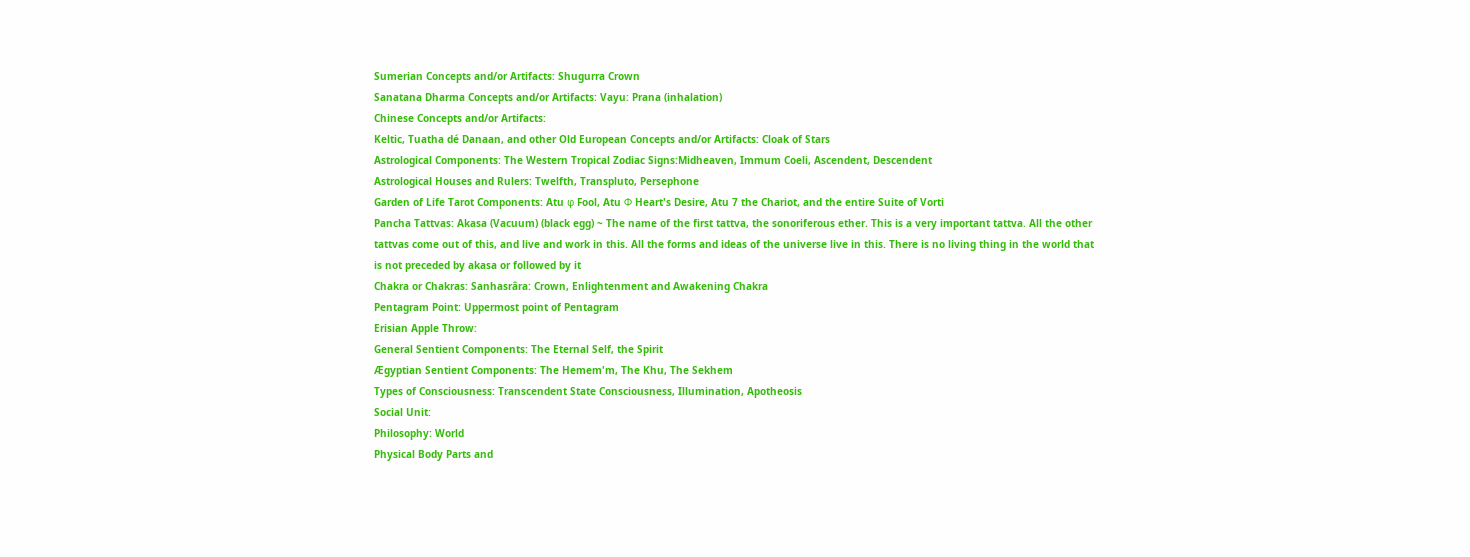Sumerian Concepts and/or Artifacts: Shugurra Crown
Sanatana Dharma Concepts and/or Artifacts: Vayu: Prana (inhalation)
Chinese Concepts and/or Artifacts:
Keltic, Tuatha dé Danaan, and other Old European Concepts and/or Artifacts: Cloak of Stars
Astrological Components: The Western Tropical Zodiac Signs:Midheaven, Immum Coeli, Ascendent, Descendent
Astrological Houses and Rulers: Twelfth, Transpluto, Persephone
Garden of Life Tarot Components: Atu φ Fool, Atu Φ Heart's Desire, Atu 7 the Chariot, and the entire Suite of Vorti
Pancha Tattvas: Akasa (Vacuum) (black egg) ~ The name of the first tattva, the sonoriferous ether. This is a very important tattva. All the other tattvas come out of this, and live and work in this. All the forms and ideas of the universe live in this. There is no living thing in the world that is not preceded by akasa or followed by it
Chakra or Chakras: Sanhasrâra: Crown, Enlightenment and Awakening Chakra
Pentagram Point: Uppermost point of Pentagram
Erisian Apple Throw:
General Sentient Components: The Eternal Self, the Spirit
Ægyptian Sentient Components: The Hemem'm, The Khu, The Sekhem
Types of Consciousness: Transcendent State Consciousness, Illumination, Apotheosis
Social Unit:
Philosophy: World
Physical Body Parts and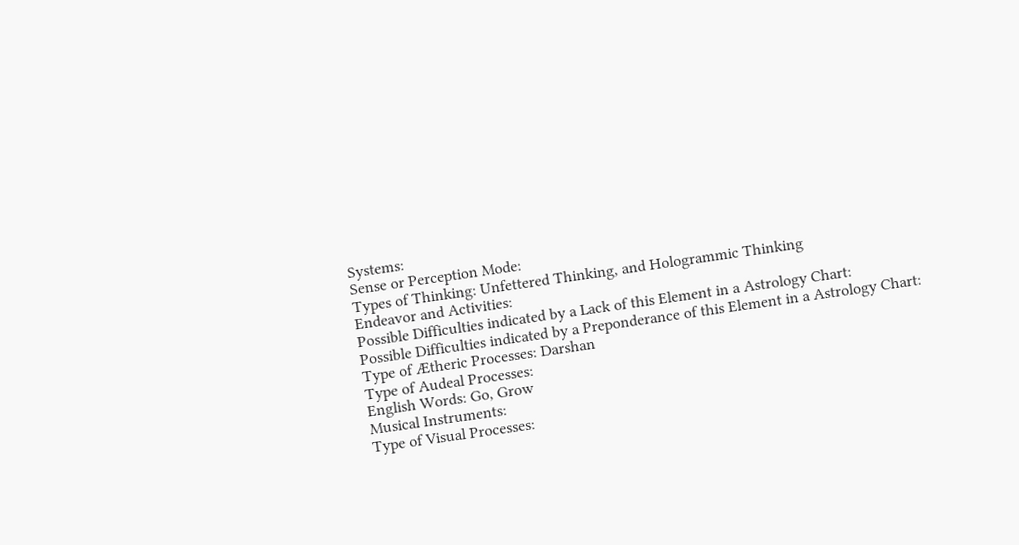Systems:
Sense or Perception Mode:
Types of Thinking: Unfettered Thinking, and Hologrammic Thinking
Endeavor and Activities:
Possible Difficulties indicated by a Lack of this Element in a Astrology Chart:
Possible Difficulties indicated by a Preponderance of this Element in a Astrology Chart:
Type of Ætheric Processes: Darshan
Type of Audeal Processes:
English Words: Go, Grow
Musical Instruments:
Type of Visual Processes: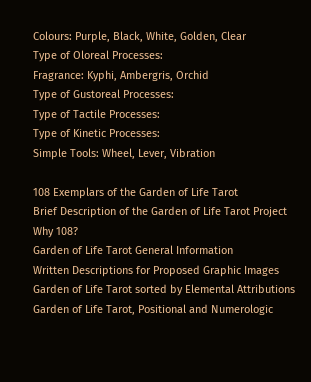Colours: Purple, Black, White, Golden, Clear
Type of Oloreal Processes:
Fragrance: Kyphi, Ambergris, Orchid
Type of Gustoreal Processes:
Type of Tactile Processes:
Type of Kinetic Processes:
Simple Tools: Wheel, Lever, Vibration

108 Exemplars of the Garden of Life Tarot
Brief Description of the Garden of Life Tarot Project
Why 108?
Garden of Life Tarot General Information
Written Descriptions for Proposed Graphic Images
Garden of Life Tarot sorted by Elemental Attributions
Garden of Life Tarot, Positional and Numerologic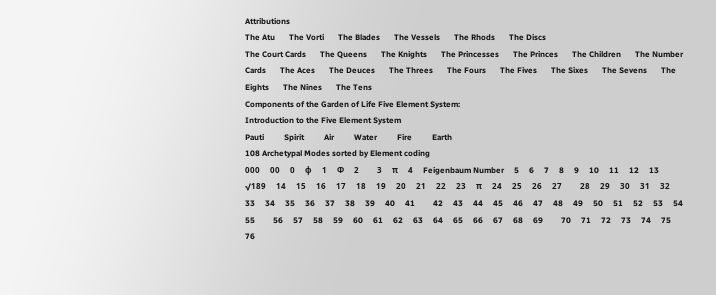Attributions
The Atu       The Vorti       The Blades       The Vessels       The Rhods       The Discs
The Court Cards       The Queens       The Knights       The Princesses       The Princes       The Children       The Number Cards       The Aces       The Deuces       The Threes       The Fours       The Fives       The Sixes       The Sevens       The Eights       The Nines       The Tens
Components of the Garden of Life Five Element System:
Introduction to the Five Element System
Pauti          Spirit          Air          Water          Fire          Earth
108 Archetypal Modes sorted by Element coding
000     00     0     φ     1     Φ     2         3     π     4     Feigenbaum Number     5     6     7     8     9     10     11     12     13     √189     14     15     16     17     18     19     20     21     22     23     π     24     25     26     27         28     29     30     31     32     33     34     35     36     37     38     39     40     41         42     43     44     45     46     47     48     49     50     51     52     53     54     55         56     57     58     59     60     61     62     63     64     65     66     67     68     69         70     71     72     73     74     75     76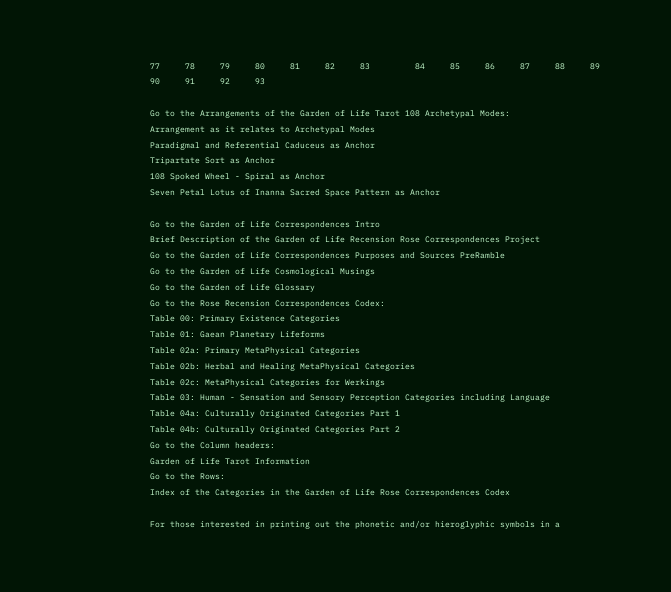77     78     79     80     81     82     83         84     85     86     87     88     89     90     91     92     93

Go to the Arrangements of the Garden of Life Tarot 108 Archetypal Modes:
Arrangement as it relates to Archetypal Modes
Paradigmal and Referential Caduceus as Anchor
Tripartate Sort as Anchor
108 Spoked Wheel - Spiral as Anchor
Seven Petal Lotus of Inanna Sacred Space Pattern as Anchor

Go to the Garden of Life Correspondences Intro
Brief Description of the Garden of Life Recension Rose Correspondences Project
Go to the Garden of Life Correspondences Purposes and Sources PreRamble
Go to the Garden of Life Cosmological Musings
Go to the Garden of Life Glossary
Go to the Rose Recension Correspondences Codex:
Table 00: Primary Existence Categories
Table 01: Gaean Planetary Lifeforms
Table 02a: Primary MetaPhysical Categories
Table 02b: Herbal and Healing MetaPhysical Categories
Table 02c: MetaPhysical Categories for Werkings
Table 03: Human - Sensation and Sensory Perception Categories including Language
Table 04a: Culturally Originated Categories Part 1
Table 04b: Culturally Originated Categories Part 2
Go to the Column headers:
Garden of Life Tarot Information
Go to the Rows:
Index of the Categories in the Garden of Life Rose Correspondences Codex

For those interested in printing out the phonetic and/or hieroglyphic symbols in a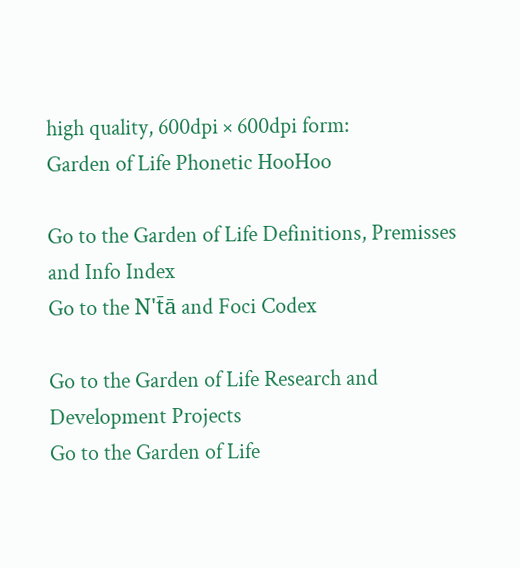high quality, 600dpi × 600dpi form:
Garden of Life Phonetic HooHoo

Go to the Garden of Life Definitions, Premisses and Info Index
Go to the N't̄ā and Foci Codex

Go to the Garden of Life Research and Development Projects
Go to the Garden of Life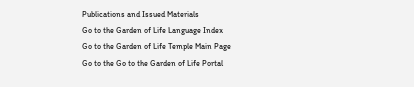Publications and Issued Materials
Go to the Garden of Life Language Index
Go to the Garden of Life Temple Main Page
Go to the Go to the Garden of Life Portal